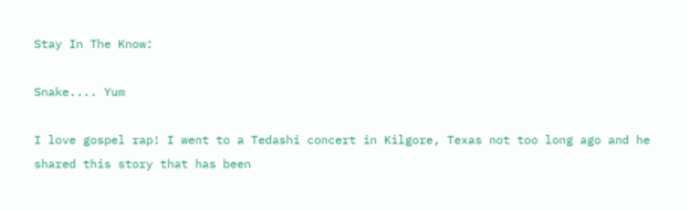Stay In The Know:

Snake.... Yum

I love gospel rap! I went to a Tedashi concert in Kilgore, Texas not too long ago and he shared this story that has been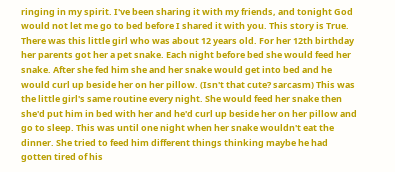ringing in my spirit. I've been sharing it with my friends, and tonight God would not let me go to bed before I shared it with you. This story is True. There was this little girl who was about 12 years old. For her 12th birthday her parents got her a pet snake. Each night before bed she would feed her snake. After she fed him she and her snake would get into bed and he would curl up beside her on her pillow. (Isn't that cute? sarcasm) This was the little girl's same routine every night. She would feed her snake then she'd put him in bed with her and he'd curl up beside her on her pillow and go to sleep. This was until one night when her snake wouldn't eat the dinner. She tried to feed him different things thinking maybe he had gotten tired of his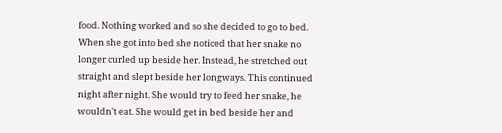food. Nothing worked and so she decided to go to bed. When she got into bed she noticed that her snake no longer curled up beside her. Instead, he stretched out straight and slept beside her longways. This continued night after night. She would try to feed her snake, he wouldn't eat. She would get in bed beside her and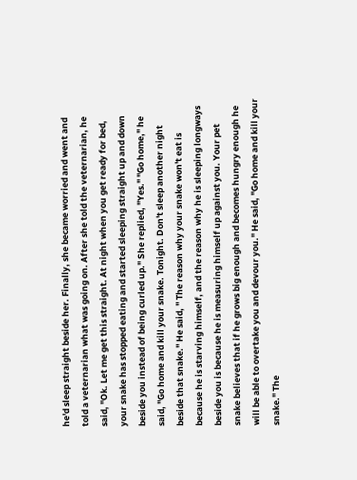he'd sleep straight beside her. Finally, she became worried and went and told a veternarian what was going on. After she told the veternarian, he said, "Ok. Let me get this straight. At night when you get ready for bed, your snake has stopped eating and started sleeping straight up and down beside you instead of being curled up." She replied, "Yes." "Go home," he said, "Go home and kill your snake. Tonight. Don't sleep another night beside that snake." He said, " The reason why your snake won't eat is because he is starving himself, and the reason why he is sleeping longways beside you is because he is measuring himself up against you. Your pet snake believes that if he grows big enough and becomes hungry enough he will be able to overtake you and devour you." He said, "Go home and kill your snake." The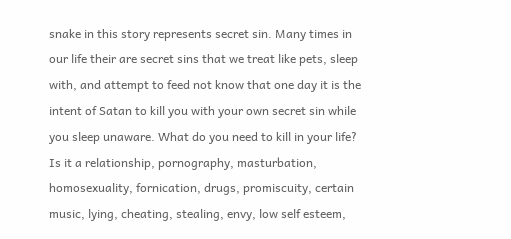snake in this story represents secret sin. Many times in our life their are secret sins that we treat like pets, sleep with, and attempt to feed not know that one day it is the intent of Satan to kill you with your own secret sin while you sleep unaware. What do you need to kill in your life? Is it a relationship, pornography, masturbation, homosexuality, fornication, drugs, promiscuity, certain music, lying, cheating, stealing, envy, low self esteem,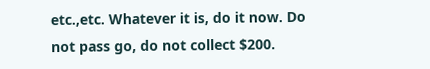etc.,etc. Whatever it is, do it now. Do not pass go, do not collect $200.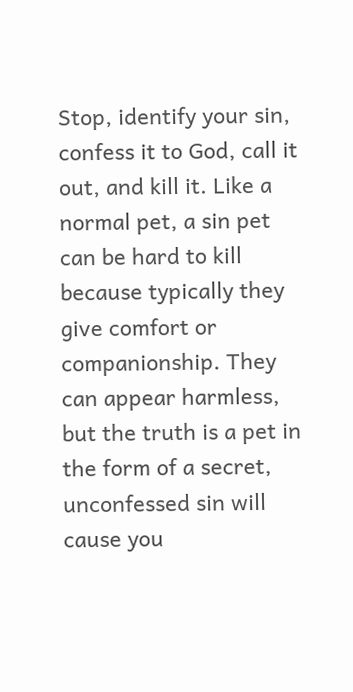Stop, identify your sin, confess it to God, call it out, and kill it. Like a normal pet, a sin pet can be hard to kill because typically they give comfort or companionship. They can appear harmless, but the truth is a pet in the form of a secret, unconfessed sin will cause you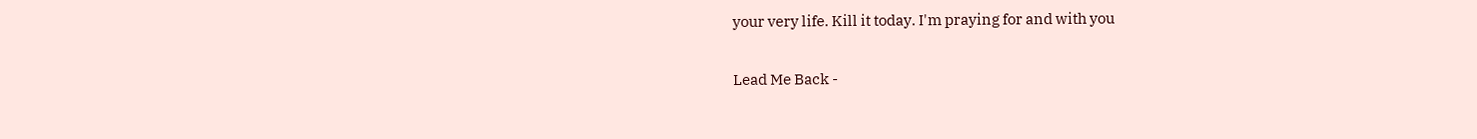your very life. Kill it today. I'm praying for and with you

Lead Me Back -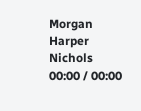Morgan Harper Nichols
00:00 / 00:00